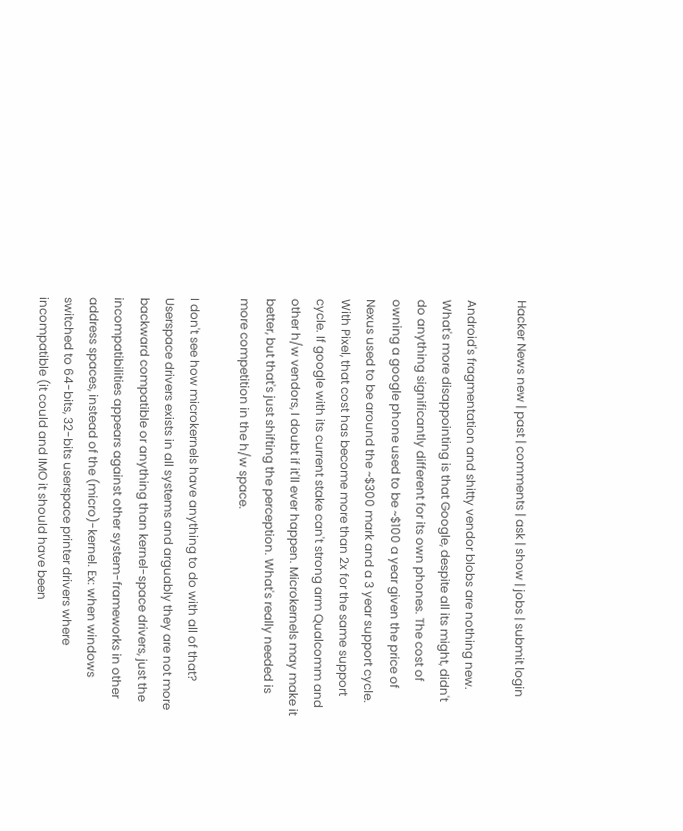Hacker News new | past | comments | ask | show | jobs | submit login

Android's fragmentation and shitty vendor blobs are nothing new. What's more disappointing is that Google, despite all its might, didn't do anything significantly different for its own phones. The cost of owning a google phone used to be ~$100 a year given the price of Nexus used to be around the ~$300 mark and a 3 year support cycle. With Pixel, that cost has become more than 2x for the same support cycle. If google with its current stake can't strong arm Qualcomm and other h/w vendors, I doubt if it'll ever happen. Microkernels may make it better, but that's just shifting the perception. What's really needed is more competition in the h/w space.

I don't see how microkernels have anything to do with all of that? Userspace drivers exists in all systems and arguably they are not more backward compatible or anything than kernel-space drivers, just the incompatibilities appears against other system-frameworks in other address spaces, instead of the (micro)-kernel. Ex: when windows switched to 64-bits, 32-bits userspace printer drivers where incompatible (it could and IMO it should have been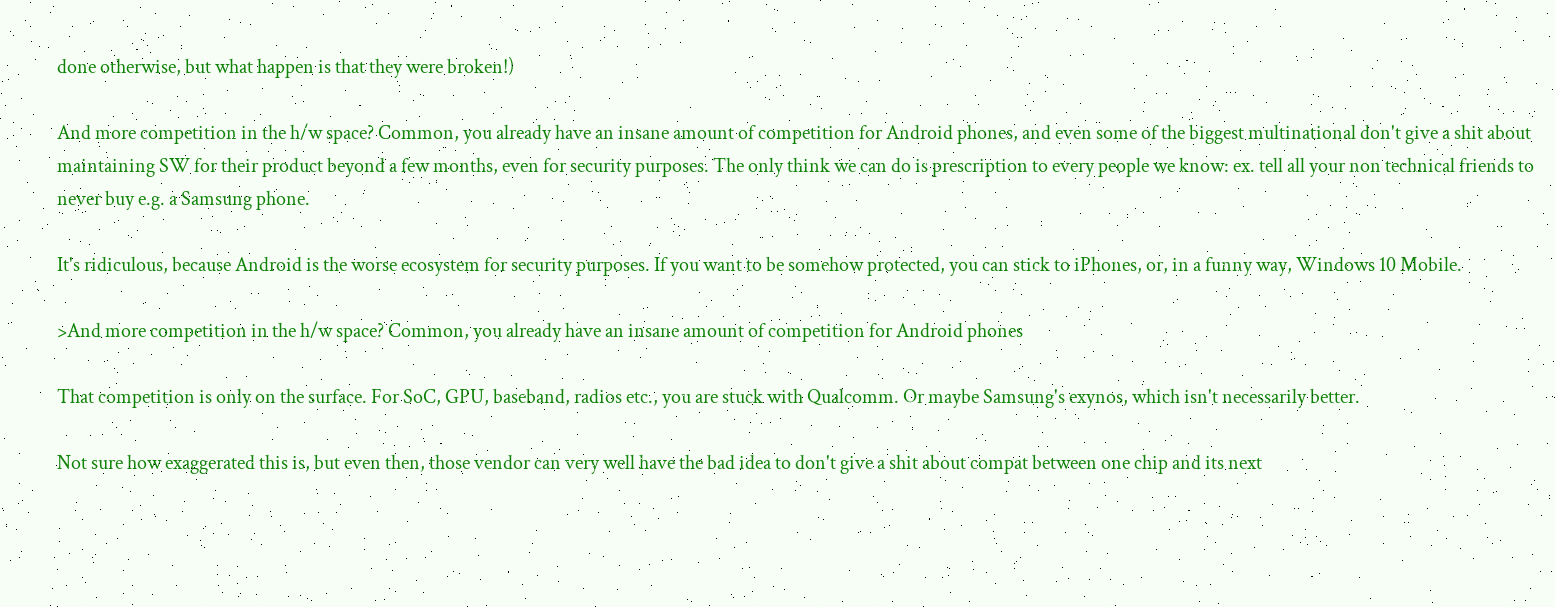done otherwise, but what happen is that they were broken!)

And more competition in the h/w space? Common, you already have an insane amount of competition for Android phones, and even some of the biggest multinational don't give a shit about maintaining SW for their product beyond a few months, even for security purposes. The only think we can do is prescription to every people we know: ex. tell all your non technical friends to never buy e.g. a Samsung phone.

It's ridiculous, because Android is the worse ecosystem for security purposes. If you want to be somehow protected, you can stick to iPhones, or, in a funny way, Windows 10 Mobile.

>And more competition in the h/w space? Common, you already have an insane amount of competition for Android phones

That competition is only on the surface. For SoC, GPU, baseband, radios etc., you are stuck with Qualcomm. Or maybe Samsung's exynos, which isn't necessarily better.

Not sure how exaggerated this is, but even then, those vendor can very well have the bad idea to don't give a shit about compat between one chip and its next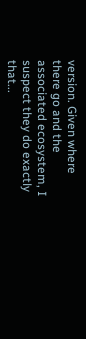version. Given where there go and the associated ecosystem, I suspect they do exactly that...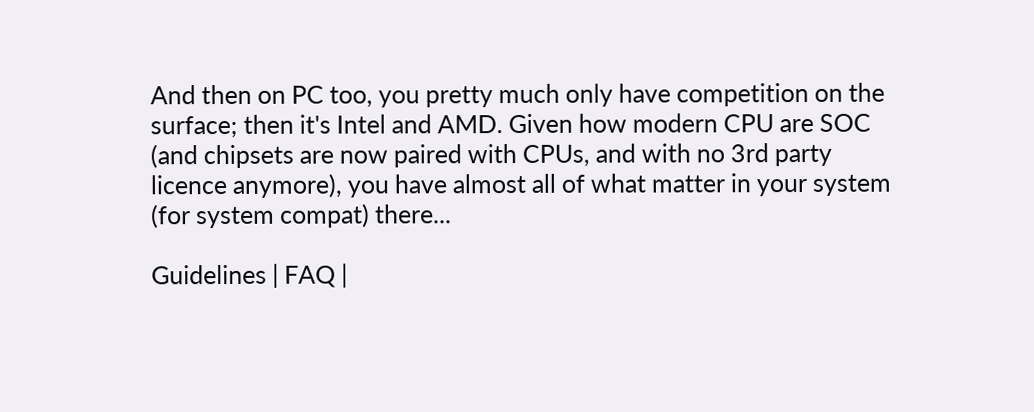And then on PC too, you pretty much only have competition on the surface; then it's Intel and AMD. Given how modern CPU are SOC (and chipsets are now paired with CPUs, and with no 3rd party licence anymore), you have almost all of what matter in your system (for system compat) there...

Guidelines | FAQ |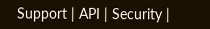Support | API | Security |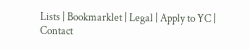Lists | Bookmarklet | Legal | Apply to YC | Contact